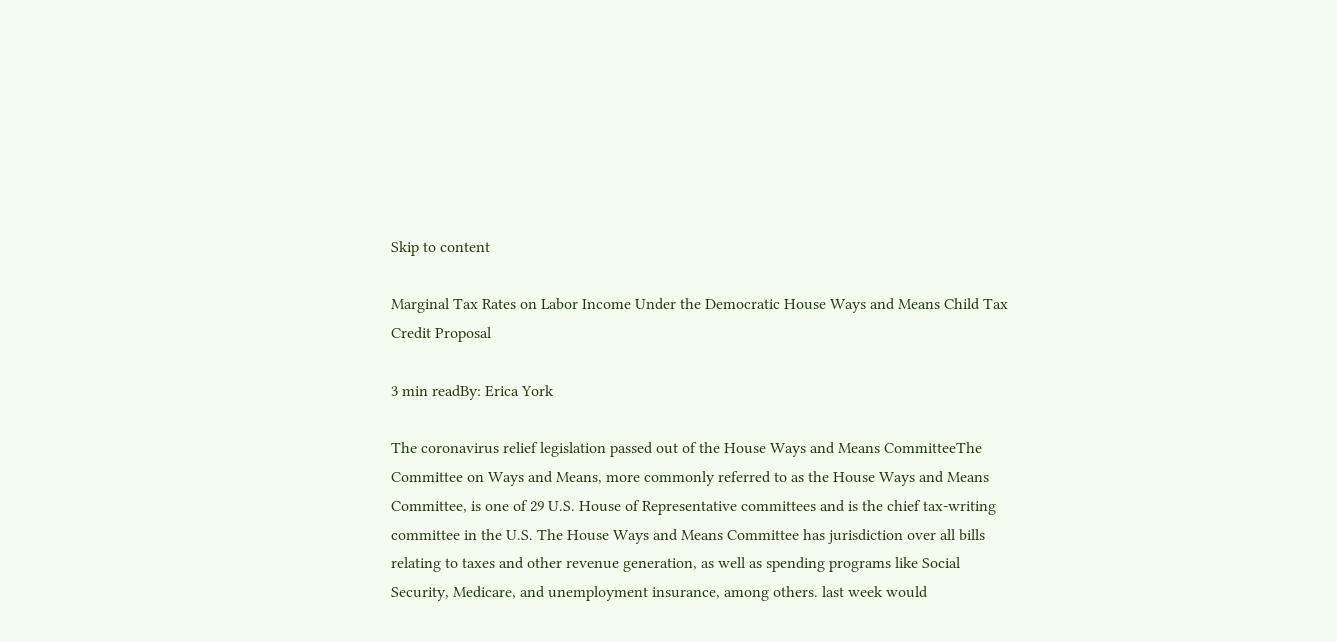Skip to content

Marginal Tax Rates on Labor Income Under the Democratic House Ways and Means Child Tax Credit Proposal

3 min readBy: Erica York

The coronavirus relief legislation passed out of the House Ways and Means CommitteeThe Committee on Ways and Means, more commonly referred to as the House Ways and Means Committee, is one of 29 U.S. House of Representative committees and is the chief tax-writing committee in the U.S. The House Ways and Means Committee has jurisdiction over all bills relating to taxes and other revenue generation, as well as spending programs like Social Security, Medicare, and unemployment insurance, among others. last week would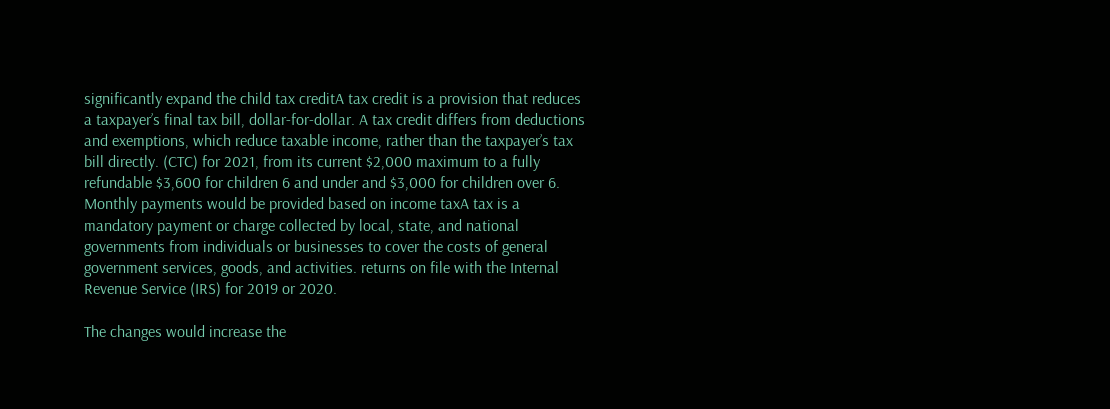significantly expand the child tax creditA tax credit is a provision that reduces a taxpayer’s final tax bill, dollar-for-dollar. A tax credit differs from deductions and exemptions, which reduce taxable income, rather than the taxpayer’s tax bill directly. (CTC) for 2021, from its current $2,000 maximum to a fully refundable $3,600 for children 6 and under and $3,000 for children over 6. Monthly payments would be provided based on income taxA tax is a mandatory payment or charge collected by local, state, and national governments from individuals or businesses to cover the costs of general government services, goods, and activities. returns on file with the Internal Revenue Service (IRS) for 2019 or 2020.

The changes would increase the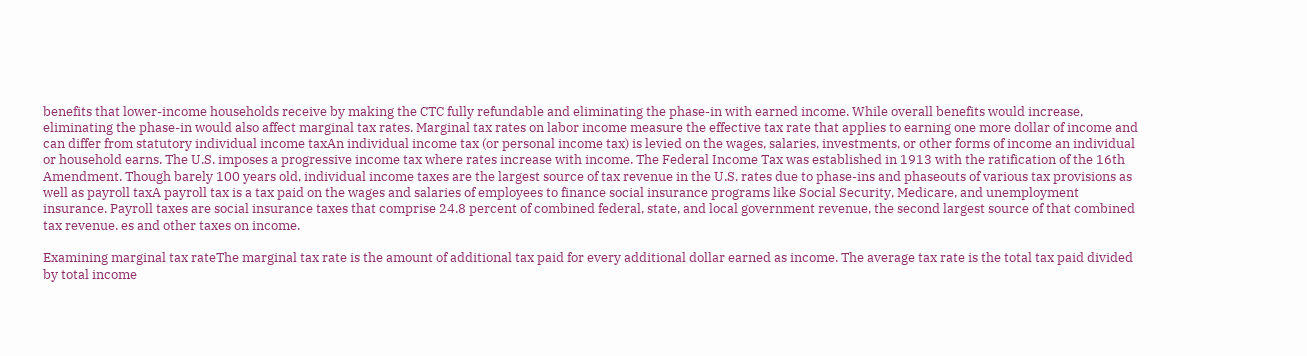benefits that lower-income households receive by making the CTC fully refundable and eliminating the phase-in with earned income. While overall benefits would increase, eliminating the phase-in would also affect marginal tax rates. Marginal tax rates on labor income measure the effective tax rate that applies to earning one more dollar of income and can differ from statutory individual income taxAn individual income tax (or personal income tax) is levied on the wages, salaries, investments, or other forms of income an individual or household earns. The U.S. imposes a progressive income tax where rates increase with income. The Federal Income Tax was established in 1913 with the ratification of the 16th Amendment. Though barely 100 years old, individual income taxes are the largest source of tax revenue in the U.S. rates due to phase-ins and phaseouts of various tax provisions as well as payroll taxA payroll tax is a tax paid on the wages and salaries of employees to finance social insurance programs like Social Security, Medicare, and unemployment insurance. Payroll taxes are social insurance taxes that comprise 24.8 percent of combined federal, state, and local government revenue, the second largest source of that combined tax revenue. es and other taxes on income.

Examining marginal tax rateThe marginal tax rate is the amount of additional tax paid for every additional dollar earned as income. The average tax rate is the total tax paid divided by total income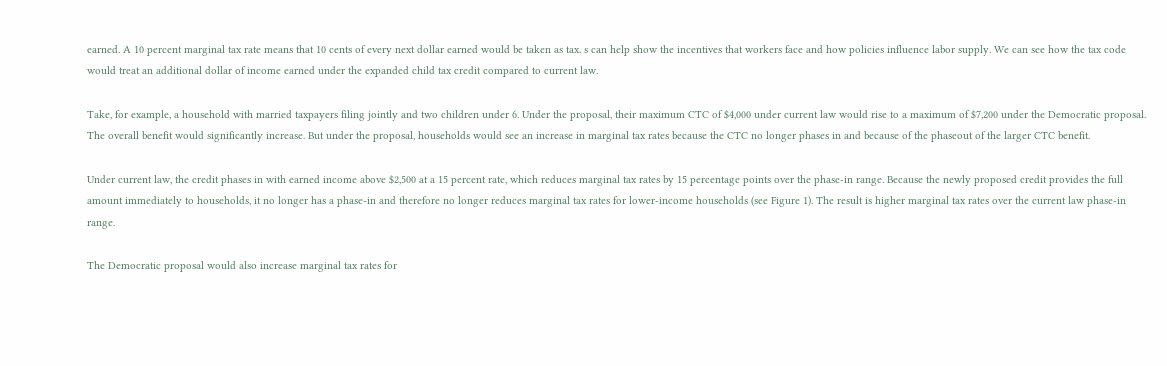earned. A 10 percent marginal tax rate means that 10 cents of every next dollar earned would be taken as tax. s can help show the incentives that workers face and how policies influence labor supply. We can see how the tax code would treat an additional dollar of income earned under the expanded child tax credit compared to current law.

Take, for example, a household with married taxpayers filing jointly and two children under 6. Under the proposal, their maximum CTC of $4,000 under current law would rise to a maximum of $7,200 under the Democratic proposal. The overall benefit would significantly increase. But under the proposal, households would see an increase in marginal tax rates because the CTC no longer phases in and because of the phaseout of the larger CTC benefit.

Under current law, the credit phases in with earned income above $2,500 at a 15 percent rate, which reduces marginal tax rates by 15 percentage points over the phase-in range. Because the newly proposed credit provides the full amount immediately to households, it no longer has a phase-in and therefore no longer reduces marginal tax rates for lower-income households (see Figure 1). The result is higher marginal tax rates over the current law phase-in range.

The Democratic proposal would also increase marginal tax rates for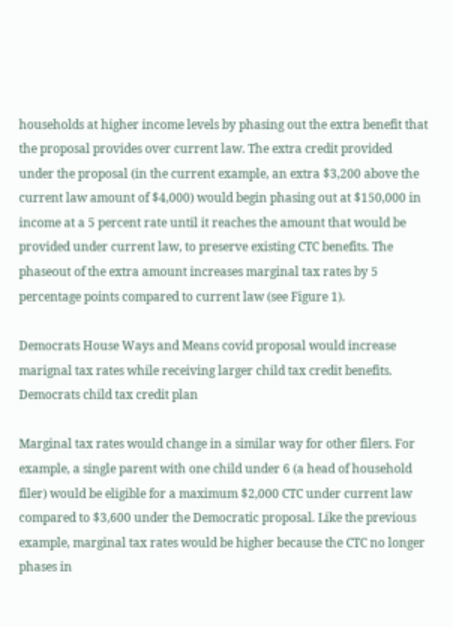households at higher income levels by phasing out the extra benefit that the proposal provides over current law. The extra credit provided under the proposal (in the current example, an extra $3,200 above the current law amount of $4,000) would begin phasing out at $150,000 in income at a 5 percent rate until it reaches the amount that would be provided under current law, to preserve existing CTC benefits. The phaseout of the extra amount increases marginal tax rates by 5 percentage points compared to current law (see Figure 1).

Democrats House Ways and Means covid proposal would increase marignal tax rates while receiving larger child tax credit benefits. Democrats child tax credit plan

Marginal tax rates would change in a similar way for other filers. For example, a single parent with one child under 6 (a head of household filer) would be eligible for a maximum $2,000 CTC under current law compared to $3,600 under the Democratic proposal. Like the previous example, marginal tax rates would be higher because the CTC no longer phases in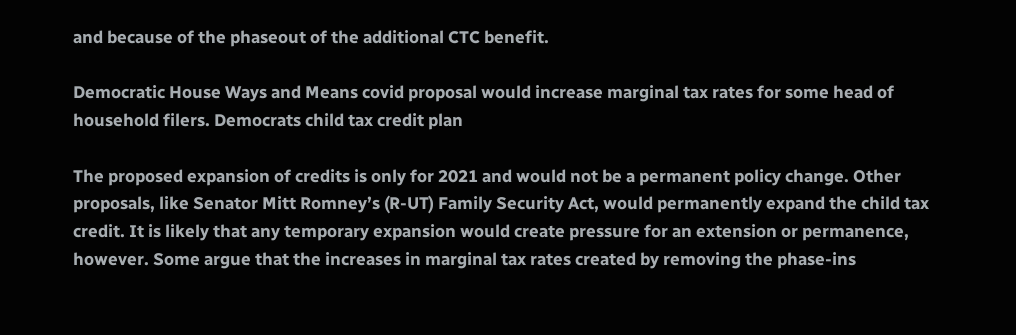and because of the phaseout of the additional CTC benefit.

Democratic House Ways and Means covid proposal would increase marginal tax rates for some head of household filers. Democrats child tax credit plan

The proposed expansion of credits is only for 2021 and would not be a permanent policy change. Other proposals, like Senator Mitt Romney’s (R-UT) Family Security Act, would permanently expand the child tax credit. It is likely that any temporary expansion would create pressure for an extension or permanence, however. Some argue that the increases in marginal tax rates created by removing the phase-ins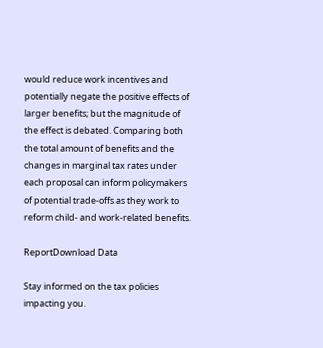would reduce work incentives and potentially negate the positive effects of larger benefits; but the magnitude of the effect is debated. Comparing both the total amount of benefits and the changes in marginal tax rates under each proposal can inform policymakers of potential trade-offs as they work to reform child- and work-related benefits.

ReportDownload Data

Stay informed on the tax policies impacting you.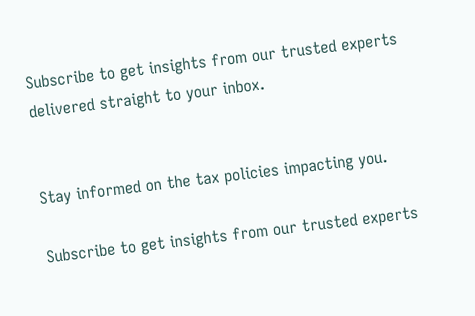Subscribe to get insights from our trusted experts delivered straight to your inbox.


Stay informed on the tax policies impacting you.

Subscribe to get insights from our trusted experts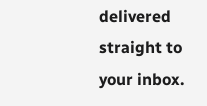delivered straight to your inbox.